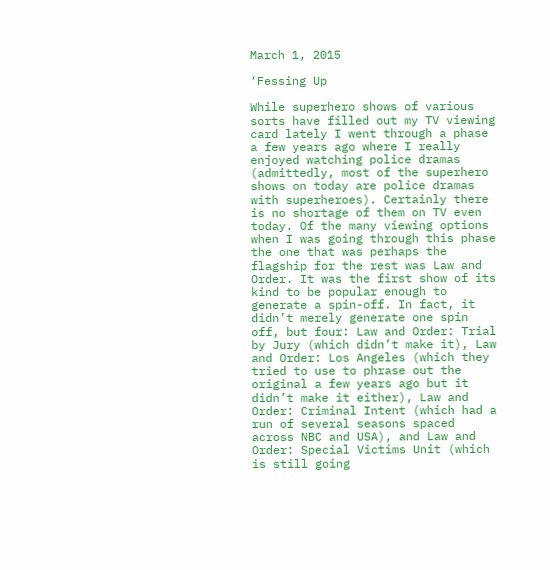March 1, 2015

‘Fessing Up

While superhero shows of various sorts have filled out my TV viewing card lately I went through a phase a few years ago where I really enjoyed watching police dramas (admittedly, most of the superhero shows on today are police dramas with superheroes). Certainly there is no shortage of them on TV even today. Of the many viewing options when I was going through this phase the one that was perhaps the flagship for the rest was Law and Order. It was the first show of its kind to be popular enough to generate a spin-off. In fact, it didn’t merely generate one spin off, but four: Law and Order: Trial by Jury (which didn’t make it), Law and Order: Los Angeles (which they tried to use to phrase out the original a few years ago but it didn’t make it either), Law and Order: Criminal Intent (which had a run of several seasons spaced across NBC and USA), and Law and Order: Special Victims Unit (which is still going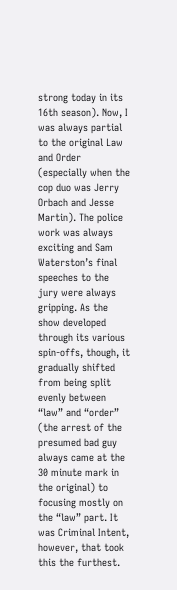strong today in its 16th season). Now, I was always partial to the original Law and Order (especially when the cop duo was Jerry Orbach and Jesse Martin). The police work was always exciting and Sam Waterston’s final speeches to the jury were always gripping. As the show developed through its various spin-offs, though, it gradually shifted from being split evenly between “law” and “order” (the arrest of the presumed bad guy always came at the 30 minute mark in the original) to focusing mostly on the “law” part. It was Criminal Intent, however, that took this the furthest.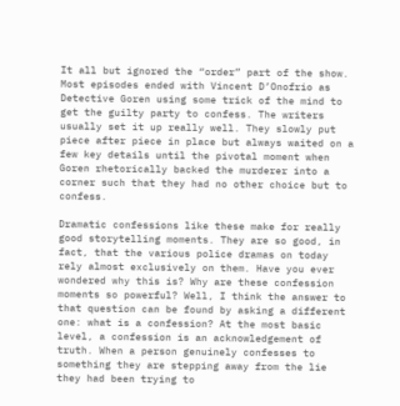It all but ignored the “order” part of the show. Most episodes ended with Vincent D’Onofrio as Detective Goren using some trick of the mind to get the guilty party to confess. The writers usually set it up really well. They slowly put piece after piece in place but always waited on a few key details until the pivotal moment when Goren rhetorically backed the murderer into a corner such that they had no other choice but to confess.

Dramatic confessions like these make for really good storytelling moments. They are so good, in fact, that the various police dramas on today rely almost exclusively on them. Have you ever wondered why this is? Why are these confession moments so powerful? Well, I think the answer to that question can be found by asking a different one: what is a confession? At the most basic level, a confession is an acknowledgement of truth. When a person genuinely confesses to something they are stepping away from the lie they had been trying to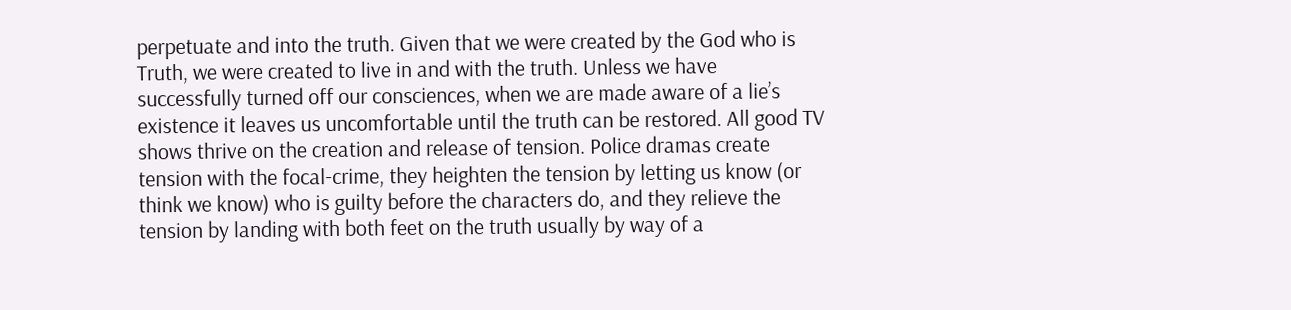perpetuate and into the truth. Given that we were created by the God who is Truth, we were created to live in and with the truth. Unless we have successfully turned off our consciences, when we are made aware of a lie’s existence it leaves us uncomfortable until the truth can be restored. All good TV shows thrive on the creation and release of tension. Police dramas create tension with the focal-crime, they heighten the tension by letting us know (or think we know) who is guilty before the characters do, and they relieve the tension by landing with both feet on the truth usually by way of a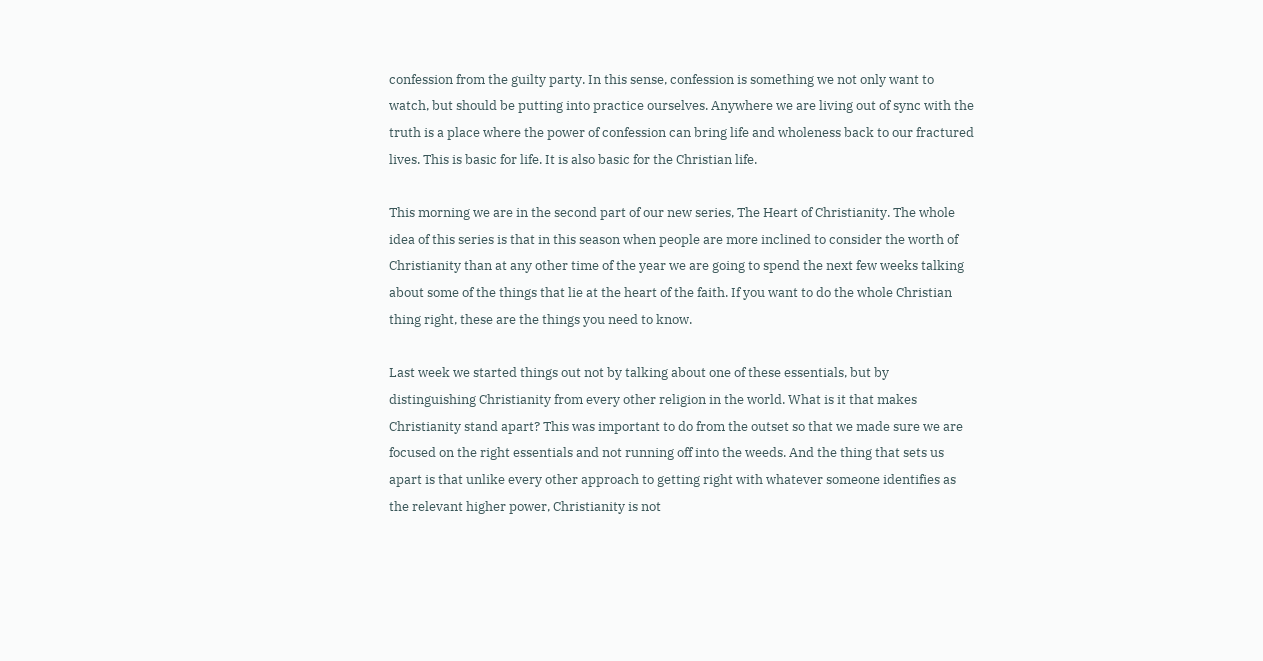confession from the guilty party. In this sense, confession is something we not only want to watch, but should be putting into practice ourselves. Anywhere we are living out of sync with the truth is a place where the power of confession can bring life and wholeness back to our fractured lives. This is basic for life. It is also basic for the Christian life.

This morning we are in the second part of our new series, The Heart of Christianity. The whole idea of this series is that in this season when people are more inclined to consider the worth of Christianity than at any other time of the year we are going to spend the next few weeks talking about some of the things that lie at the heart of the faith. If you want to do the whole Christian thing right, these are the things you need to know.

Last week we started things out not by talking about one of these essentials, but by distinguishing Christianity from every other religion in the world. What is it that makes Christianity stand apart? This was important to do from the outset so that we made sure we are focused on the right essentials and not running off into the weeds. And the thing that sets us apart is that unlike every other approach to getting right with whatever someone identifies as the relevant higher power, Christianity is not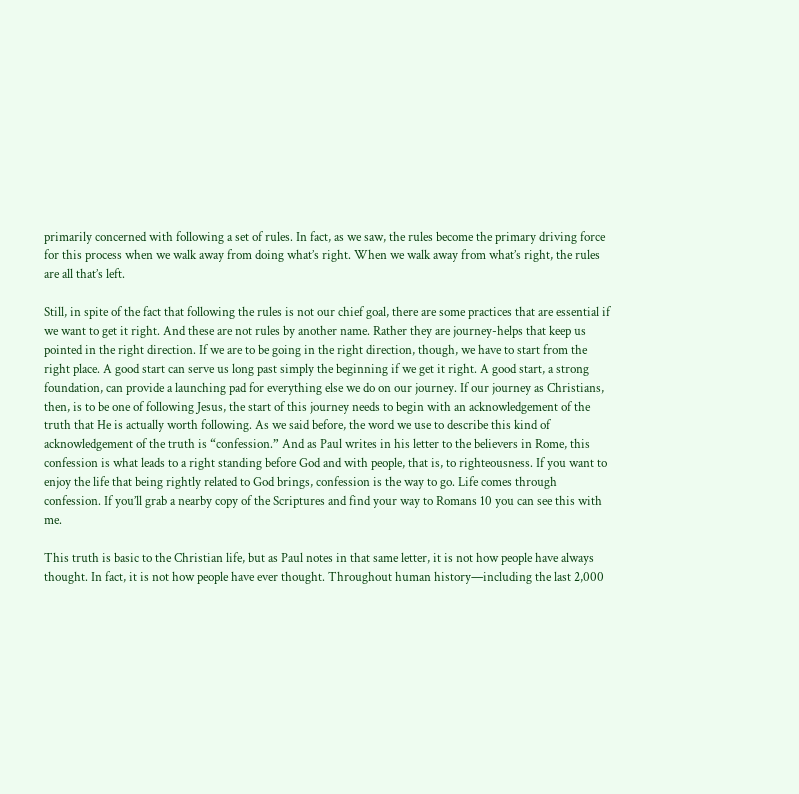primarily concerned with following a set of rules. In fact, as we saw, the rules become the primary driving force for this process when we walk away from doing what’s right. When we walk away from what’s right, the rules are all that’s left.

Still, in spite of the fact that following the rules is not our chief goal, there are some practices that are essential if we want to get it right. And these are not rules by another name. Rather they are journey-helps that keep us pointed in the right direction. If we are to be going in the right direction, though, we have to start from the right place. A good start can serve us long past simply the beginning if we get it right. A good start, a strong foundation, can provide a launching pad for everything else we do on our journey. If our journey as Christians, then, is to be one of following Jesus, the start of this journey needs to begin with an acknowledgement of the truth that He is actually worth following. As we said before, the word we use to describe this kind of acknowledgement of the truth is “confession.” And as Paul writes in his letter to the believers in Rome, this confession is what leads to a right standing before God and with people, that is, to righteousness. If you want to enjoy the life that being rightly related to God brings, confession is the way to go. Life comes through confession. If you’ll grab a nearby copy of the Scriptures and find your way to Romans 10 you can see this with me.

This truth is basic to the Christian life, but as Paul notes in that same letter, it is not how people have always thought. In fact, it is not how people have ever thought. Throughout human history—including the last 2,000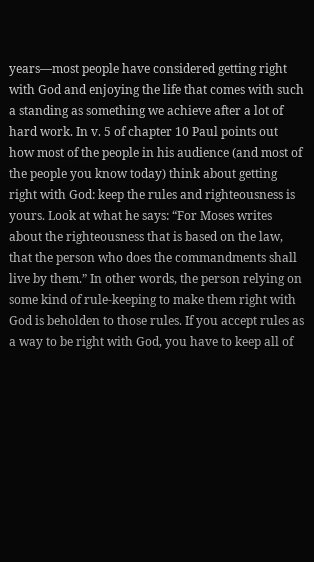years—most people have considered getting right with God and enjoying the life that comes with such a standing as something we achieve after a lot of hard work. In v. 5 of chapter 10 Paul points out how most of the people in his audience (and most of the people you know today) think about getting right with God: keep the rules and righteousness is yours. Look at what he says: “For Moses writes about the righteousness that is based on the law, that the person who does the commandments shall live by them.” In other words, the person relying on some kind of rule-keeping to make them right with God is beholden to those rules. If you accept rules as a way to be right with God, you have to keep all of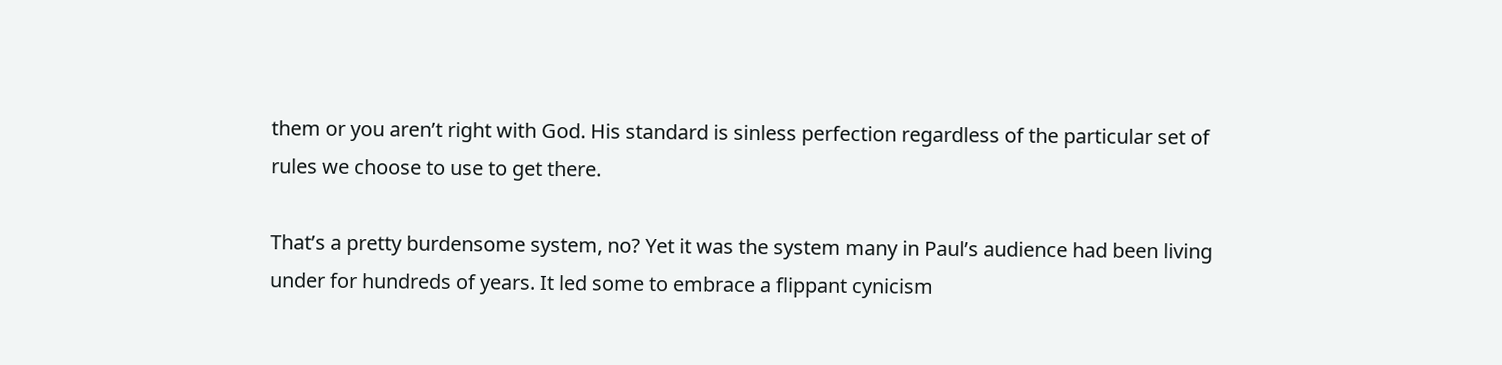them or you aren’t right with God. His standard is sinless perfection regardless of the particular set of rules we choose to use to get there.

That’s a pretty burdensome system, no? Yet it was the system many in Paul’s audience had been living under for hundreds of years. It led some to embrace a flippant cynicism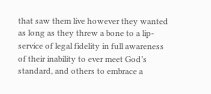that saw them live however they wanted as long as they threw a bone to a lip-service of legal fidelity in full awareness of their inability to ever meet God’s standard, and others to embrace a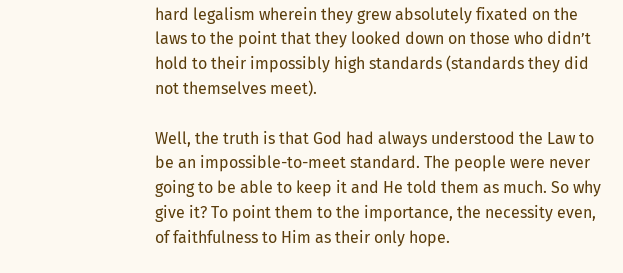hard legalism wherein they grew absolutely fixated on the laws to the point that they looked down on those who didn’t hold to their impossibly high standards (standards they did not themselves meet).

Well, the truth is that God had always understood the Law to be an impossible-to-meet standard. The people were never going to be able to keep it and He told them as much. So why give it? To point them to the importance, the necessity even, of faithfulness to Him as their only hope.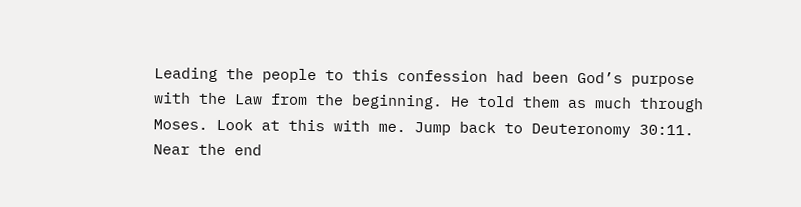Leading the people to this confession had been God’s purpose with the Law from the beginning. He told them as much through Moses. Look at this with me. Jump back to Deuteronomy 30:11. Near the end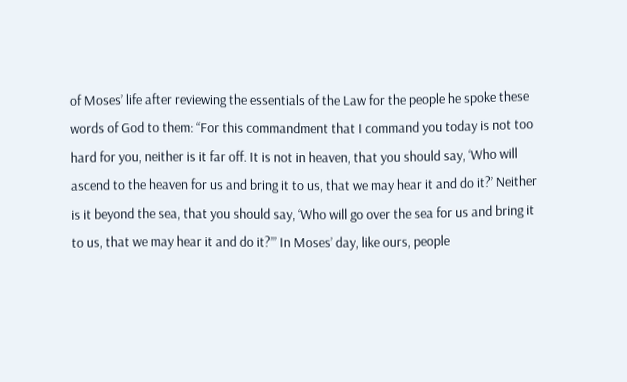of Moses’ life after reviewing the essentials of the Law for the people he spoke these words of God to them: “For this commandment that I command you today is not too hard for you, neither is it far off. It is not in heaven, that you should say, ‘Who will ascend to the heaven for us and bring it to us, that we may hear it and do it?’ Neither is it beyond the sea, that you should say, ‘Who will go over the sea for us and bring it to us, that we may hear it and do it?’” In Moses’ day, like ours, people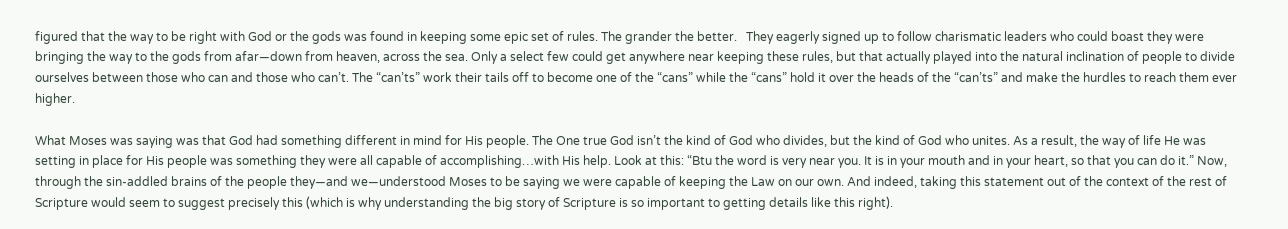figured that the way to be right with God or the gods was found in keeping some epic set of rules. The grander the better.   They eagerly signed up to follow charismatic leaders who could boast they were bringing the way to the gods from afar—down from heaven, across the sea. Only a select few could get anywhere near keeping these rules, but that actually played into the natural inclination of people to divide ourselves between those who can and those who can’t. The “can’ts” work their tails off to become one of the “cans” while the “cans” hold it over the heads of the “can’ts” and make the hurdles to reach them ever higher.

What Moses was saying was that God had something different in mind for His people. The One true God isn’t the kind of God who divides, but the kind of God who unites. As a result, the way of life He was setting in place for His people was something they were all capable of accomplishing…with His help. Look at this: “Btu the word is very near you. It is in your mouth and in your heart, so that you can do it.” Now, through the sin-addled brains of the people they—and we—understood Moses to be saying we were capable of keeping the Law on our own. And indeed, taking this statement out of the context of the rest of Scripture would seem to suggest precisely this (which is why understanding the big story of Scripture is so important to getting details like this right).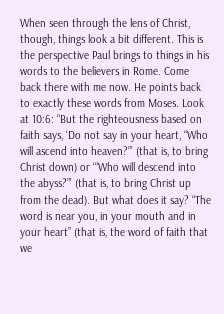When seen through the lens of Christ, though, things look a bit different. This is the perspective Paul brings to things in his words to the believers in Rome. Come back there with me now. He points back to exactly these words from Moses. Look at 10:6: “But the righteousness based on faith says, ‘Do not say in your heart, “Who will ascend into heaven?”’ (that is, to bring Christ down) or ‘“Who will descend into the abyss?”’ (that is, to bring Christ up from the dead). But what does it say? “The word is near you, in your mouth and in your heart” (that is, the word of faith that we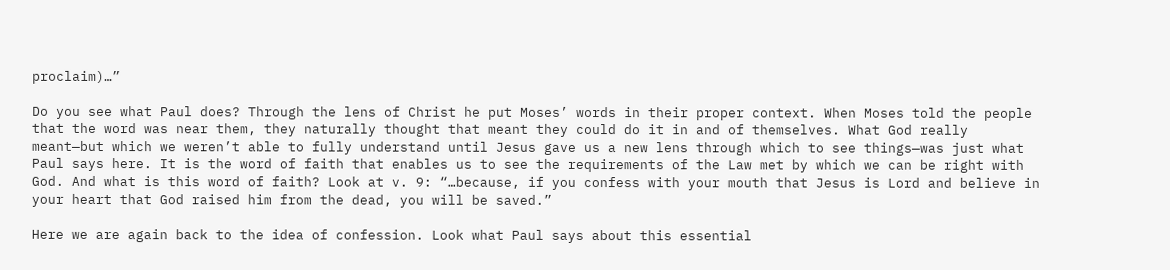proclaim)…”

Do you see what Paul does? Through the lens of Christ he put Moses’ words in their proper context. When Moses told the people that the word was near them, they naturally thought that meant they could do it in and of themselves. What God really meant—but which we weren’t able to fully understand until Jesus gave us a new lens through which to see things—was just what Paul says here. It is the word of faith that enables us to see the requirements of the Law met by which we can be right with God. And what is this word of faith? Look at v. 9: “…because, if you confess with your mouth that Jesus is Lord and believe in your heart that God raised him from the dead, you will be saved.”

Here we are again back to the idea of confession. Look what Paul says about this essential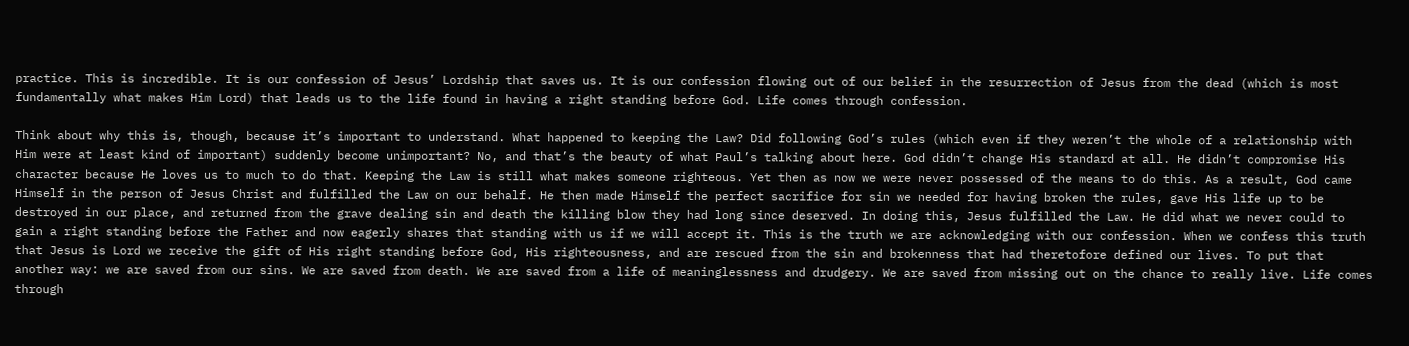practice. This is incredible. It is our confession of Jesus’ Lordship that saves us. It is our confession flowing out of our belief in the resurrection of Jesus from the dead (which is most fundamentally what makes Him Lord) that leads us to the life found in having a right standing before God. Life comes through confession.

Think about why this is, though, because it’s important to understand. What happened to keeping the Law? Did following God’s rules (which even if they weren’t the whole of a relationship with Him were at least kind of important) suddenly become unimportant? No, and that’s the beauty of what Paul’s talking about here. God didn’t change His standard at all. He didn’t compromise His character because He loves us to much to do that. Keeping the Law is still what makes someone righteous. Yet then as now we were never possessed of the means to do this. As a result, God came Himself in the person of Jesus Christ and fulfilled the Law on our behalf. He then made Himself the perfect sacrifice for sin we needed for having broken the rules, gave His life up to be destroyed in our place, and returned from the grave dealing sin and death the killing blow they had long since deserved. In doing this, Jesus fulfilled the Law. He did what we never could to gain a right standing before the Father and now eagerly shares that standing with us if we will accept it. This is the truth we are acknowledging with our confession. When we confess this truth that Jesus is Lord we receive the gift of His right standing before God, His righteousness, and are rescued from the sin and brokenness that had theretofore defined our lives. To put that another way: we are saved from our sins. We are saved from death. We are saved from a life of meaninglessness and drudgery. We are saved from missing out on the chance to really live. Life comes through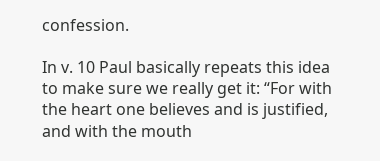confession.

In v. 10 Paul basically repeats this idea to make sure we really get it: “For with the heart one believes and is justified, and with the mouth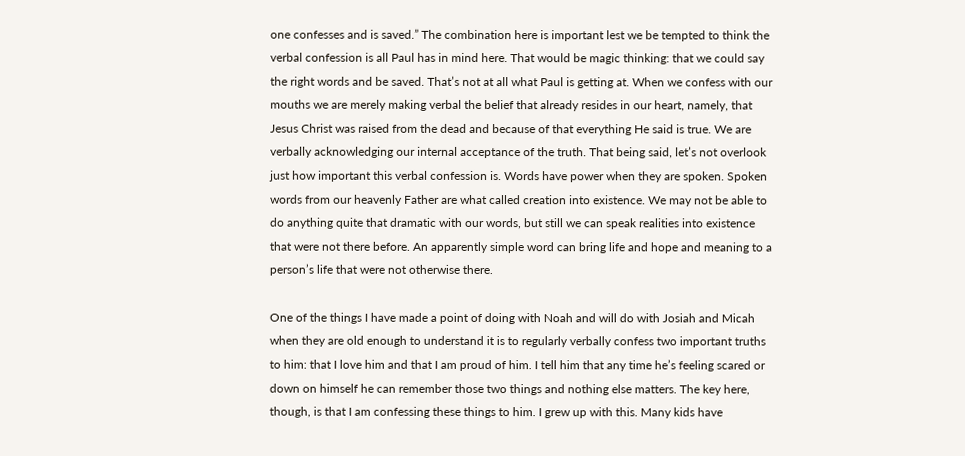one confesses and is saved.” The combination here is important lest we be tempted to think the verbal confession is all Paul has in mind here. That would be magic thinking: that we could say the right words and be saved. That’s not at all what Paul is getting at. When we confess with our mouths we are merely making verbal the belief that already resides in our heart, namely, that Jesus Christ was raised from the dead and because of that everything He said is true. We are verbally acknowledging our internal acceptance of the truth. That being said, let’s not overlook just how important this verbal confession is. Words have power when they are spoken. Spoken words from our heavenly Father are what called creation into existence. We may not be able to do anything quite that dramatic with our words, but still we can speak realities into existence that were not there before. An apparently simple word can bring life and hope and meaning to a person’s life that were not otherwise there.

One of the things I have made a point of doing with Noah and will do with Josiah and Micah when they are old enough to understand it is to regularly verbally confess two important truths to him: that I love him and that I am proud of him. I tell him that any time he’s feeling scared or down on himself he can remember those two things and nothing else matters. The key here, though, is that I am confessing these things to him. I grew up with this. Many kids have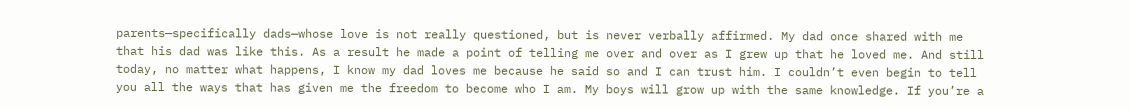parents—specifically dads—whose love is not really questioned, but is never verbally affirmed. My dad once shared with me that his dad was like this. As a result he made a point of telling me over and over as I grew up that he loved me. And still today, no matter what happens, I know my dad loves me because he said so and I can trust him. I couldn’t even begin to tell you all the ways that has given me the freedom to become who I am. My boys will grow up with the same knowledge. If you’re a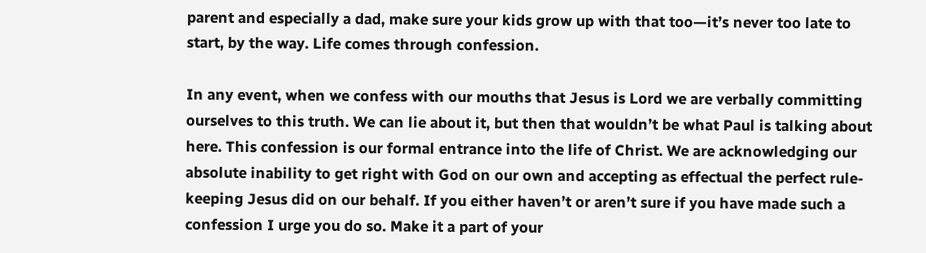parent and especially a dad, make sure your kids grow up with that too—it’s never too late to start, by the way. Life comes through confession.

In any event, when we confess with our mouths that Jesus is Lord we are verbally committing ourselves to this truth. We can lie about it, but then that wouldn’t be what Paul is talking about here. This confession is our formal entrance into the life of Christ. We are acknowledging our absolute inability to get right with God on our own and accepting as effectual the perfect rule-keeping Jesus did on our behalf. If you either haven’t or aren’t sure if you have made such a confession I urge you do so. Make it a part of your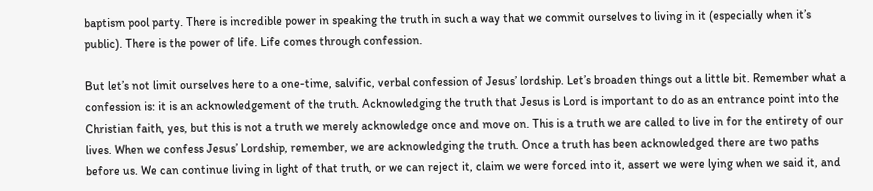baptism pool party. There is incredible power in speaking the truth in such a way that we commit ourselves to living in it (especially when it’s public). There is the power of life. Life comes through confession.

But let’s not limit ourselves here to a one-time, salvific, verbal confession of Jesus’ lordship. Let’s broaden things out a little bit. Remember what a confession is: it is an acknowledgement of the truth. Acknowledging the truth that Jesus is Lord is important to do as an entrance point into the Christian faith, yes, but this is not a truth we merely acknowledge once and move on. This is a truth we are called to live in for the entirety of our lives. When we confess Jesus’ Lordship, remember, we are acknowledging the truth. Once a truth has been acknowledged there are two paths before us. We can continue living in light of that truth, or we can reject it, claim we were forced into it, assert we were lying when we said it, and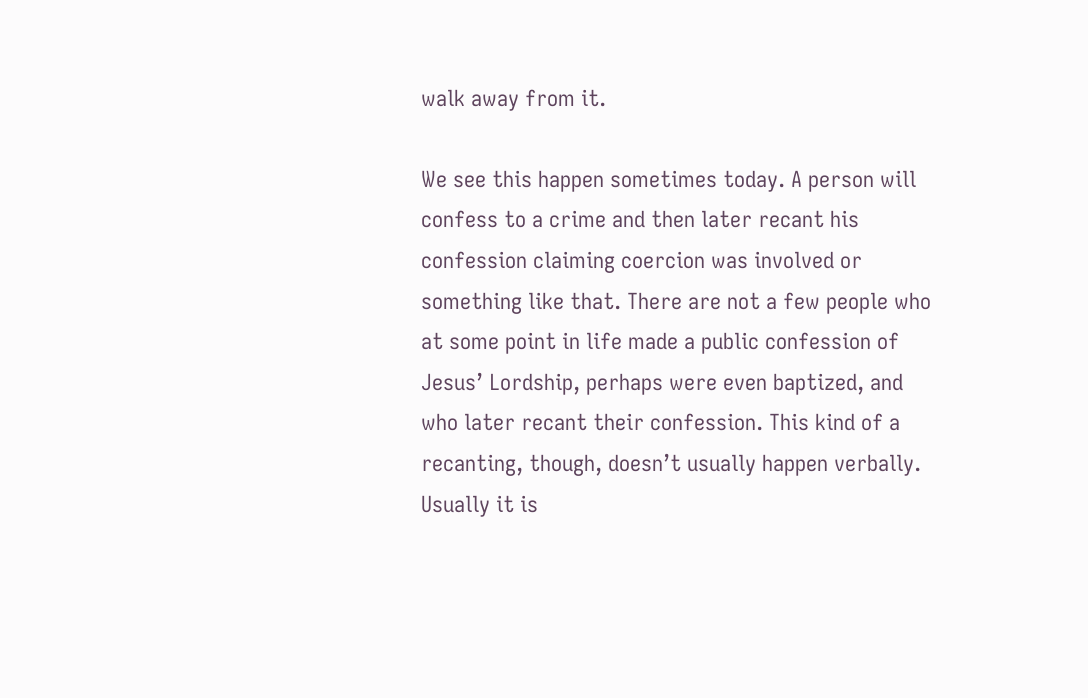walk away from it.

We see this happen sometimes today. A person will confess to a crime and then later recant his confession claiming coercion was involved or something like that. There are not a few people who at some point in life made a public confession of Jesus’ Lordship, perhaps were even baptized, and who later recant their confession. This kind of a recanting, though, doesn’t usually happen verbally. Usually it is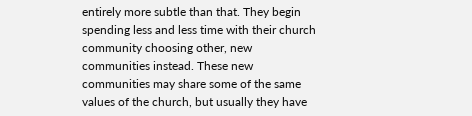entirely more subtle than that. They begin spending less and less time with their church community choosing other, new communities instead. These new communities may share some of the same values of the church, but usually they have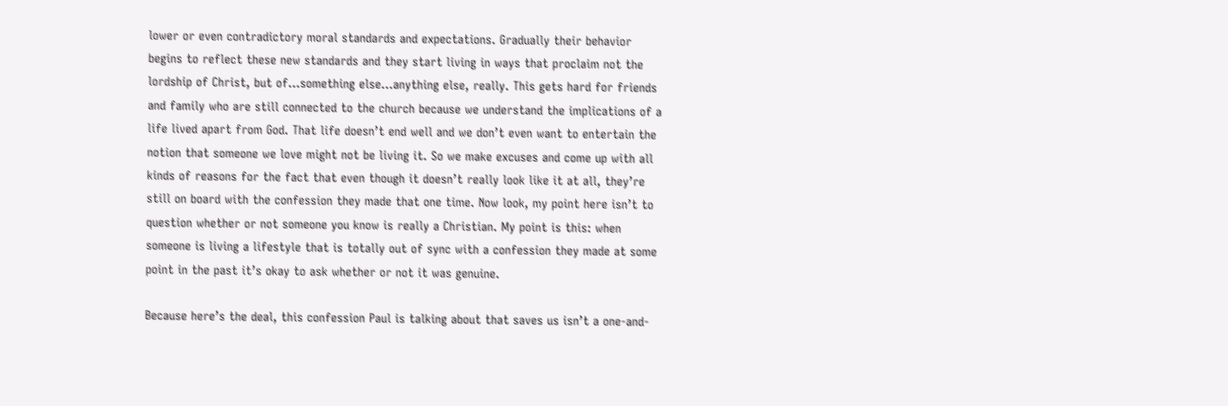lower or even contradictory moral standards and expectations. Gradually their behavior begins to reflect these new standards and they start living in ways that proclaim not the lordship of Christ, but of…something else…anything else, really. This gets hard for friends and family who are still connected to the church because we understand the implications of a life lived apart from God. That life doesn’t end well and we don’t even want to entertain the notion that someone we love might not be living it. So we make excuses and come up with all kinds of reasons for the fact that even though it doesn’t really look like it at all, they’re still on board with the confession they made that one time. Now look, my point here isn’t to question whether or not someone you know is really a Christian. My point is this: when someone is living a lifestyle that is totally out of sync with a confession they made at some point in the past it’s okay to ask whether or not it was genuine.

Because here’s the deal, this confession Paul is talking about that saves us isn’t a one-and-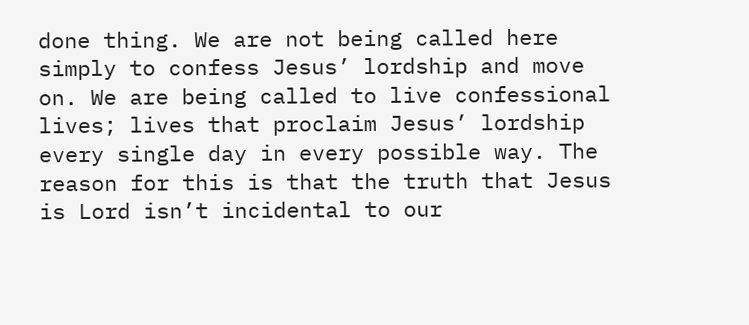done thing. We are not being called here simply to confess Jesus’ lordship and move on. We are being called to live confessional lives; lives that proclaim Jesus’ lordship every single day in every possible way. The reason for this is that the truth that Jesus is Lord isn’t incidental to our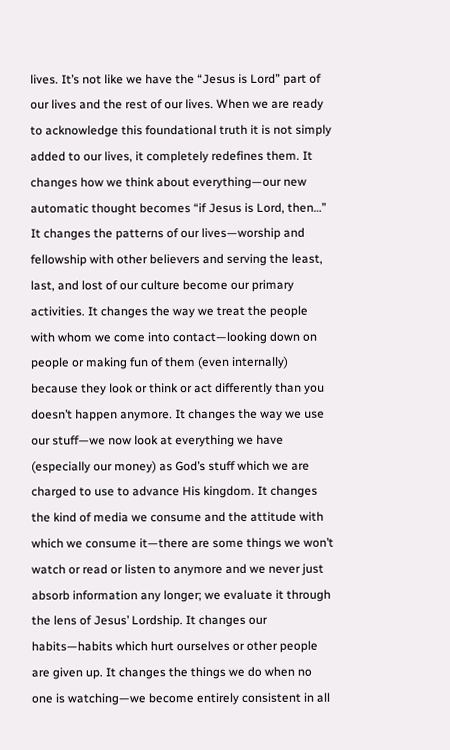lives. It’s not like we have the “Jesus is Lord” part of our lives and the rest of our lives. When we are ready to acknowledge this foundational truth it is not simply added to our lives, it completely redefines them. It changes how we think about everything—our new automatic thought becomes “if Jesus is Lord, then…” It changes the patterns of our lives—worship and fellowship with other believers and serving the least, last, and lost of our culture become our primary activities. It changes the way we treat the people with whom we come into contact—looking down on people or making fun of them (even internally) because they look or think or act differently than you doesn’t happen anymore. It changes the way we use our stuff—we now look at everything we have (especially our money) as God’s stuff which we are charged to use to advance His kingdom. It changes the kind of media we consume and the attitude with which we consume it—there are some things we won’t watch or read or listen to anymore and we never just absorb information any longer; we evaluate it through the lens of Jesus’ Lordship. It changes our habits—habits which hurt ourselves or other people are given up. It changes the things we do when no one is watching—we become entirely consistent in all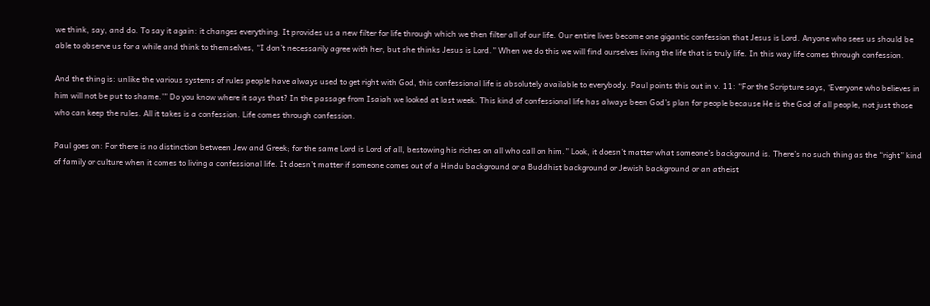we think, say, and do. To say it again: it changes everything. It provides us a new filter for life through which we then filter all of our life. Our entire lives become one gigantic confession that Jesus is Lord. Anyone who sees us should be able to observe us for a while and think to themselves, “I don’t necessarily agree with her, but she thinks Jesus is Lord.” When we do this we will find ourselves living the life that is truly life. In this way life comes through confession.

And the thing is: unlike the various systems of rules people have always used to get right with God, this confessional life is absolutely available to everybody. Paul points this out in v. 11: “For the Scripture says, ‘Everyone who believes in him will not be put to shame.’” Do you know where it says that? In the passage from Isaiah we looked at last week. This kind of confessional life has always been God’s plan for people because He is the God of all people, not just those who can keep the rules. All it takes is a confession. Life comes through confession.

Paul goes on: For there is no distinction between Jew and Greek; for the same Lord is Lord of all, bestowing his riches on all who call on him.” Look, it doesn’t matter what someone’s background is. There’s no such thing as the “right” kind of family or culture when it comes to living a confessional life. It doesn’t matter if someone comes out of a Hindu background or a Buddhist background or Jewish background or an atheist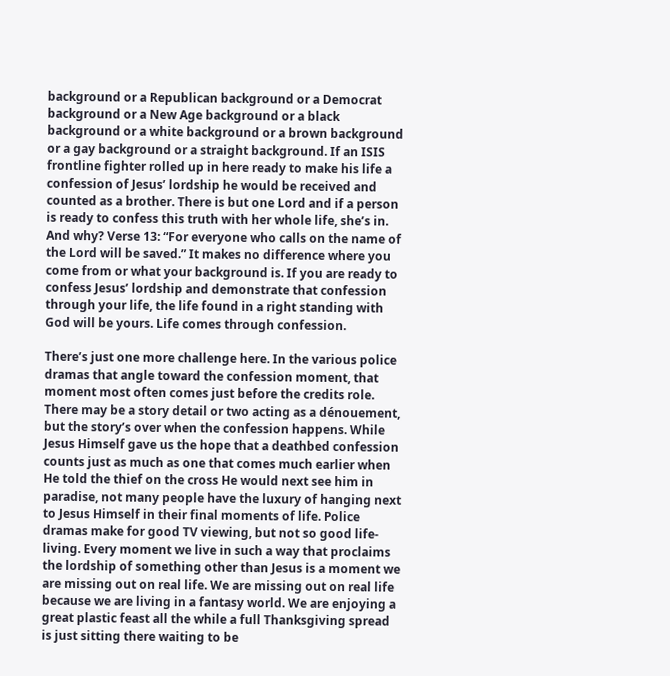background or a Republican background or a Democrat background or a New Age background or a black background or a white background or a brown background or a gay background or a straight background. If an ISIS frontline fighter rolled up in here ready to make his life a confession of Jesus’ lordship he would be received and counted as a brother. There is but one Lord and if a person is ready to confess this truth with her whole life, she’s in. And why? Verse 13: “For everyone who calls on the name of the Lord will be saved.” It makes no difference where you come from or what your background is. If you are ready to confess Jesus’ lordship and demonstrate that confession through your life, the life found in a right standing with God will be yours. Life comes through confession.

There’s just one more challenge here. In the various police dramas that angle toward the confession moment, that moment most often comes just before the credits role. There may be a story detail or two acting as a dénouement, but the story’s over when the confession happens. While Jesus Himself gave us the hope that a deathbed confession counts just as much as one that comes much earlier when He told the thief on the cross He would next see him in paradise, not many people have the luxury of hanging next to Jesus Himself in their final moments of life. Police dramas make for good TV viewing, but not so good life-living. Every moment we live in such a way that proclaims the lordship of something other than Jesus is a moment we are missing out on real life. We are missing out on real life because we are living in a fantasy world. We are enjoying a great plastic feast all the while a full Thanksgiving spread is just sitting there waiting to be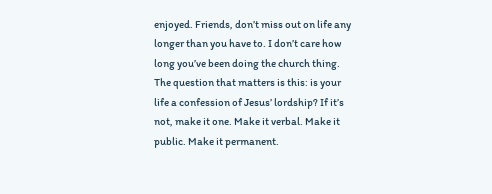enjoyed. Friends, don’t miss out on life any longer than you have to. I don’t care how long you’ve been doing the church thing. The question that matters is this: is your life a confession of Jesus’ lordship? If it’s not, make it one. Make it verbal. Make it public. Make it permanent.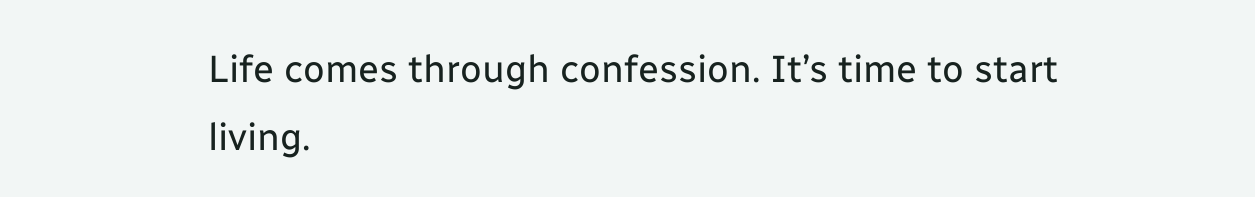Life comes through confession. It’s time to start living.